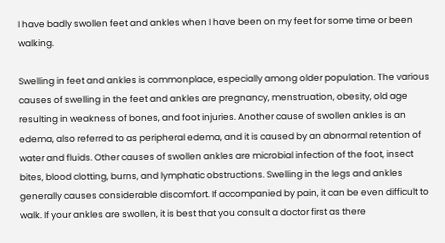I have badly swollen feet and ankles when I have been on my feet for some time or been walking.

Swelling in feet and ankles is commonplace, especially among older population. The various causes of swelling in the feet and ankles are pregnancy, menstruation, obesity, old age resulting in weakness of bones, and foot injuries. Another cause of swollen ankles is an edema, also referred to as peripheral edema, and it is caused by an abnormal retention of water and fluids. Other causes of swollen ankles are microbial infection of the foot, insect bites, blood clotting, burns, and lymphatic obstructions. Swelling in the legs and ankles generally causes considerable discomfort. If accompanied by pain, it can be even difficult to walk. If your ankles are swollen, it is best that you consult a doctor first as there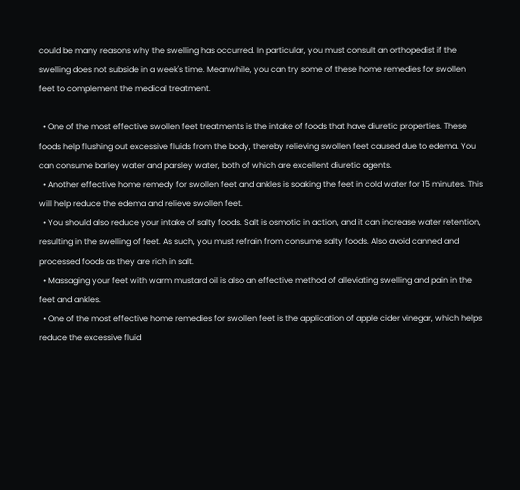could be many reasons why the swelling has occurred. In particular, you must consult an orthopedist if the swelling does not subside in a week's time. Meanwhile, you can try some of these home remedies for swollen feet to complement the medical treatment.

  • One of the most effective swollen feet treatments is the intake of foods that have diuretic properties. These foods help flushing out excessive fluids from the body, thereby relieving swollen feet caused due to edema. You can consume barley water and parsley water, both of which are excellent diuretic agents.
  • Another effective home remedy for swollen feet and ankles is soaking the feet in cold water for 15 minutes. This will help reduce the edema and relieve swollen feet.
  • You should also reduce your intake of salty foods. Salt is osmotic in action, and it can increase water retention, resulting in the swelling of feet. As such, you must refrain from consume salty foods. Also avoid canned and processed foods as they are rich in salt.
  • Massaging your feet with warm mustard oil is also an effective method of alleviating swelling and pain in the feet and ankles.
  • One of the most effective home remedies for swollen feet is the application of apple cider vinegar, which helps reduce the excessive fluid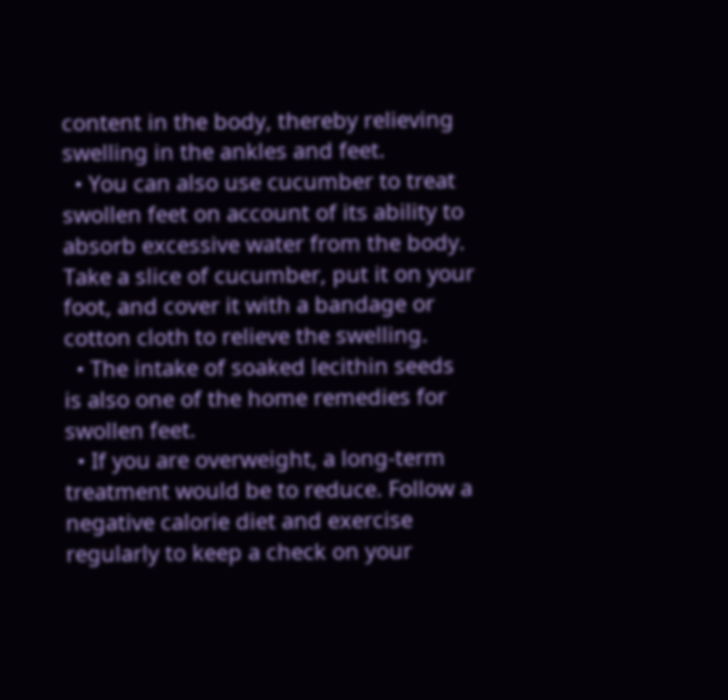content in the body, thereby relieving swelling in the ankles and feet.
  • You can also use cucumber to treat swollen feet on account of its ability to absorb excessive water from the body. Take a slice of cucumber, put it on your foot, and cover it with a bandage or cotton cloth to relieve the swelling.
  • The intake of soaked lecithin seeds is also one of the home remedies for swollen feet.
  • If you are overweight, a long-term treatment would be to reduce. Follow a negative calorie diet and exercise regularly to keep a check on your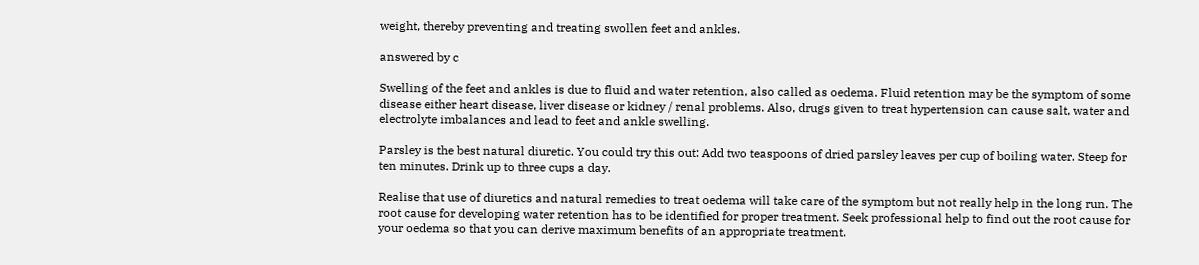weight, thereby preventing and treating swollen feet and ankles.

answered by c

Swelling of the feet and ankles is due to fluid and water retention, also called as oedema. Fluid retention may be the symptom of some disease either heart disease, liver disease or kidney / renal problems. Also, drugs given to treat hypertension can cause salt, water and electrolyte imbalances and lead to feet and ankle swelling.

Parsley is the best natural diuretic. You could try this out: Add two teaspoons of dried parsley leaves per cup of boiling water. Steep for ten minutes. Drink up to three cups a day.

Realise that use of diuretics and natural remedies to treat oedema will take care of the symptom but not really help in the long run. The root cause for developing water retention has to be identified for proper treatment. Seek professional help to find out the root cause for your oedema so that you can derive maximum benefits of an appropriate treatment.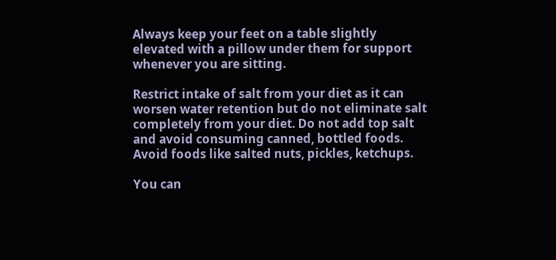Always keep your feet on a table slightly elevated with a pillow under them for support whenever you are sitting.

Restrict intake of salt from your diet as it can worsen water retention but do not eliminate salt completely from your diet. Do not add top salt and avoid consuming canned, bottled foods. Avoid foods like salted nuts, pickles, ketchups.

You can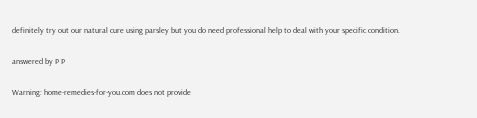definitely try out our natural cure using parsley but you do need professional help to deal with your specific condition.

answered by P P

Warning: home-remedies-for-you.com does not provide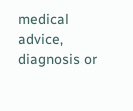medical advice, diagnosis or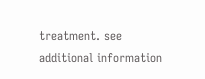treatment. see additional information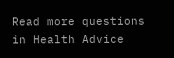Read more questions in Health Advice